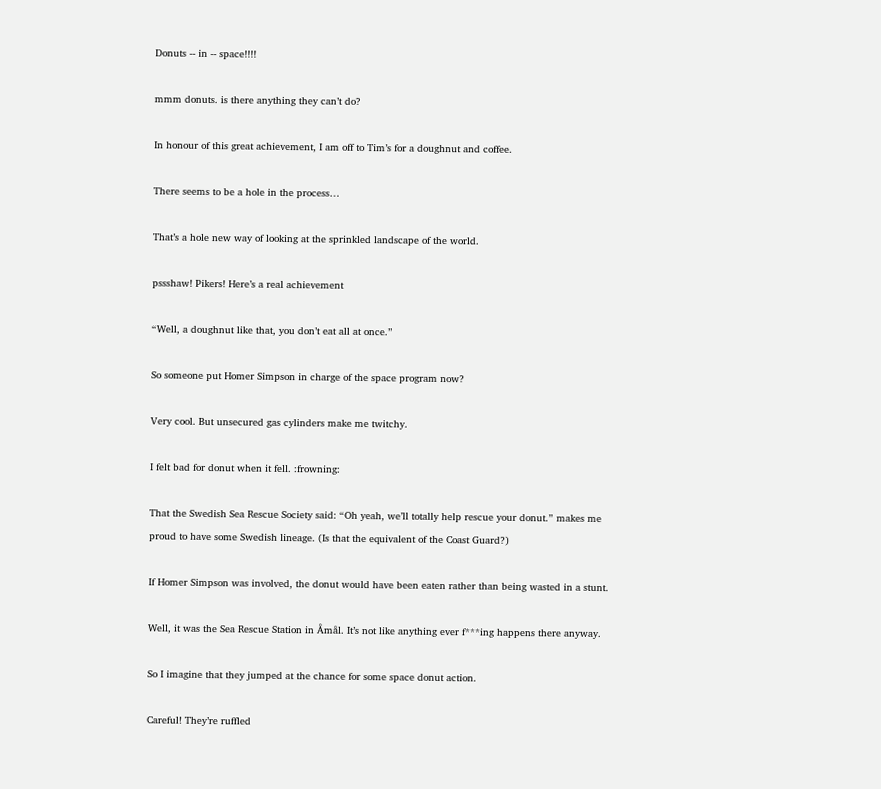Donuts -- in -- space!!!!

mmm donuts. is there anything they can’t do?

In honour of this great achievement, I am off to Tim’s for a doughnut and coffee.

There seems to be a hole in the process…

That’s a hole new way of looking at the sprinkled landscape of the world.

pssshaw! Pikers! Here’s a real achievement

“Well, a doughnut like that, you don’t eat all at once.”

So someone put Homer Simpson in charge of the space program now?

Very cool. But unsecured gas cylinders make me twitchy.

I felt bad for donut when it fell. :frowning:

That the Swedish Sea Rescue Society said: “Oh yeah, we’ll totally help rescue your donut.” makes me proud to have some Swedish lineage. (Is that the equivalent of the Coast Guard?)

If Homer Simpson was involved, the donut would have been eaten rather than being wasted in a stunt.

Well, it was the Sea Rescue Station in Åmål. It’s not like anything ever f***ing happens there anyway.

So I imagine that they jumped at the chance for some space donut action.

Careful! They’re ruffled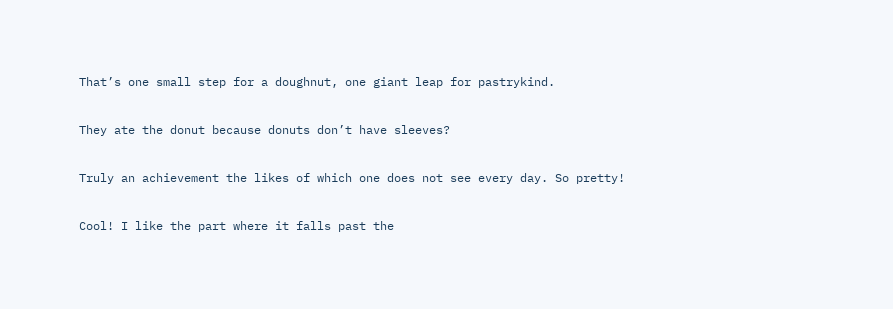That’s one small step for a doughnut, one giant leap for pastrykind.

They ate the donut because donuts don’t have sleeves?

Truly an achievement the likes of which one does not see every day. So pretty!

Cool! I like the part where it falls past the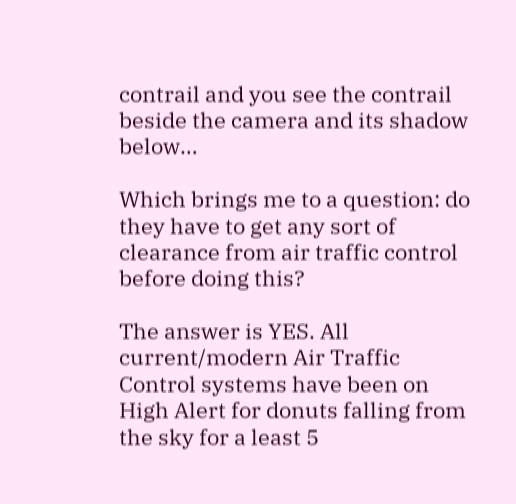contrail and you see the contrail beside the camera and its shadow below…

Which brings me to a question: do they have to get any sort of clearance from air traffic control before doing this?

The answer is YES. All current/modern Air Traffic Control systems have been on High Alert for donuts falling from the sky for a least 5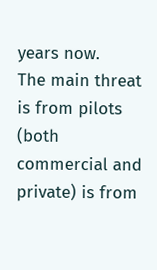years now.
The main threat is from pilots (both commercial and private) is from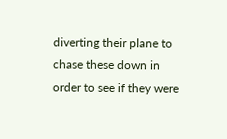diverting their plane to chase these down in order to see if they were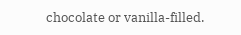chocolate or vanilla-filled.